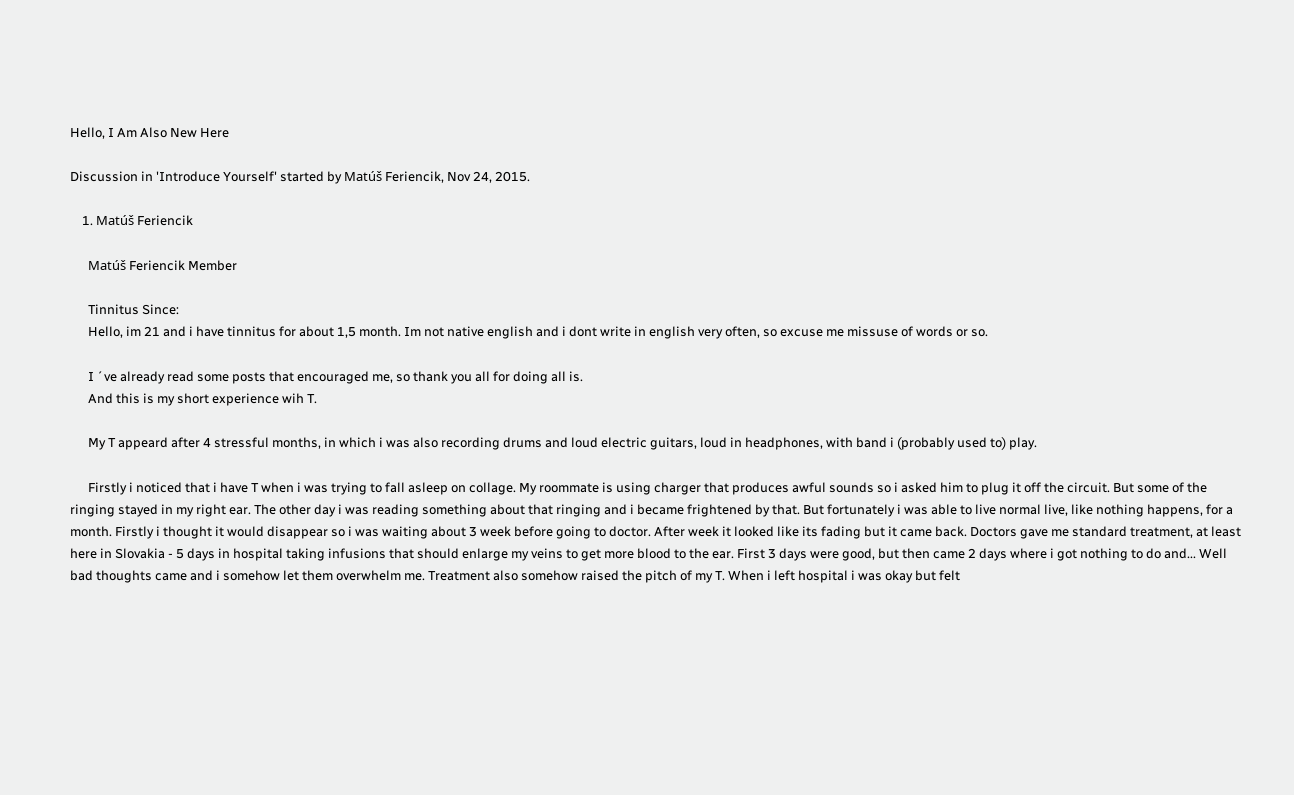Hello, I Am Also New Here

Discussion in 'Introduce Yourself' started by Matúš Feriencik, Nov 24, 2015.

    1. Matúš Feriencik

      Matúš Feriencik Member

      Tinnitus Since:
      Hello, im 21 and i have tinnitus for about 1,5 month. Im not native english and i dont write in english very often, so excuse me missuse of words or so.

      I ´ve already read some posts that encouraged me, so thank you all for doing all is.
      And this is my short experience wih T.

      My T appeard after 4 stressful months, in which i was also recording drums and loud electric guitars, loud in headphones, with band i (probably used to) play.

      Firstly i noticed that i have T when i was trying to fall asleep on collage. My roommate is using charger that produces awful sounds so i asked him to plug it off the circuit. But some of the ringing stayed in my right ear. The other day i was reading something about that ringing and i became frightened by that. But fortunately i was able to live normal live, like nothing happens, for a month. Firstly i thought it would disappear so i was waiting about 3 week before going to doctor. After week it looked like its fading but it came back. Doctors gave me standard treatment, at least here in Slovakia - 5 days in hospital taking infusions that should enlarge my veins to get more blood to the ear. First 3 days were good, but then came 2 days where i got nothing to do and... Well bad thoughts came and i somehow let them overwhelm me. Treatment also somehow raised the pitch of my T. When i left hospital i was okay but felt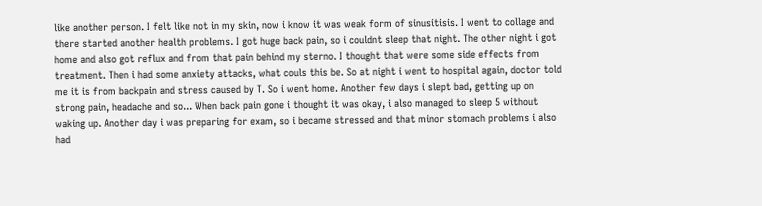like another person. I felt like not in my skin, now i know it was weak form of sinusitisis. I went to collage and there started another health problems. I got huge back pain, so i couldnt sleep that night. The other night i got home and also got reflux and from that pain behind my sterno. I thought that were some side effects from treatment. Then i had some anxiety attacks, what couls this be. So at night i went to hospital again, doctor told me it is from backpain and stress caused by T. So i went home. Another few days i slept bad, getting up on strong pain, headache and so... When back pain gone i thought it was okay, i also managed to sleep 5 without waking up. Another day i was preparing for exam, so i became stressed and that minor stomach problems i also had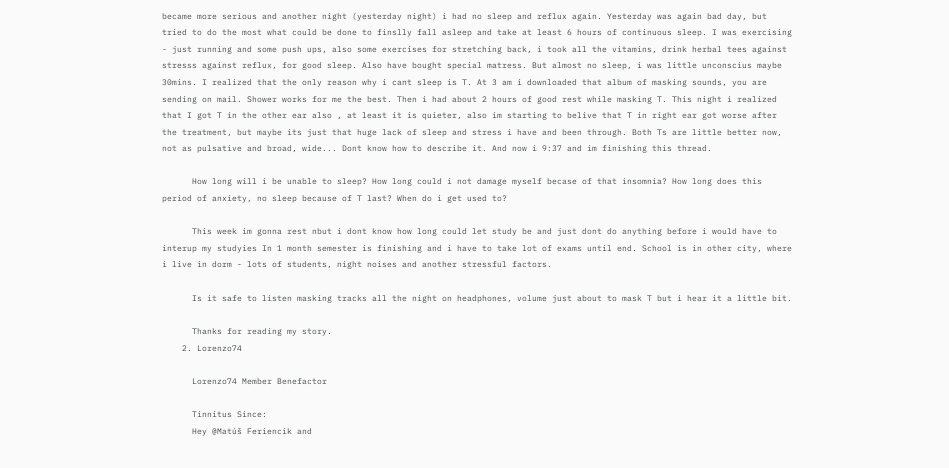became more serious and another night (yesterday night) i had no sleep and reflux again. Yesterday was again bad day, but tried to do the most what could be done to finslly fall asleep and take at least 6 hours of continuous sleep. I was exercising - just running and some push ups, also some exercises for stretching back, i took all the vitamins, drink herbal tees against stresss against reflux, for good sleep. Also have bought special matress. But almost no sleep, i was little unconscius maybe 30mins. I realized that the only reason why i cant sleep is T. At 3 am i downloaded that album of masking sounds, you are sending on mail. Shower works for me the best. Then i had about 2 hours of good rest while masking T. This night i realized that I got T in the other ear also , at least it is quieter, also im starting to belive that T in right ear got worse after the treatment, but maybe its just that huge lack of sleep and stress i have and been through. Both Ts are little better now, not as pulsative and broad, wide... Dont know how to describe it. And now i 9:37 and im finishing this thread.

      How long will i be unable to sleep? How long could i not damage myself becase of that insomnia? How long does this period of anxiety, no sleep because of T last? When do i get used to?

      This week im gonna rest nbut i dont know how long could let study be and just dont do anything before i would have to interup my studyies In 1 month semester is finishing and i have to take lot of exams until end. School is in other city, where i live in dorm - lots of students, night noises and another stressful factors.

      Is it safe to listen masking tracks all the night on headphones, volume just about to mask T but i hear it a little bit.

      Thanks for reading my story.
    2. Lorenzo74

      Lorenzo74 Member Benefactor

      Tinnitus Since:
      Hey @Matúš Feriencik and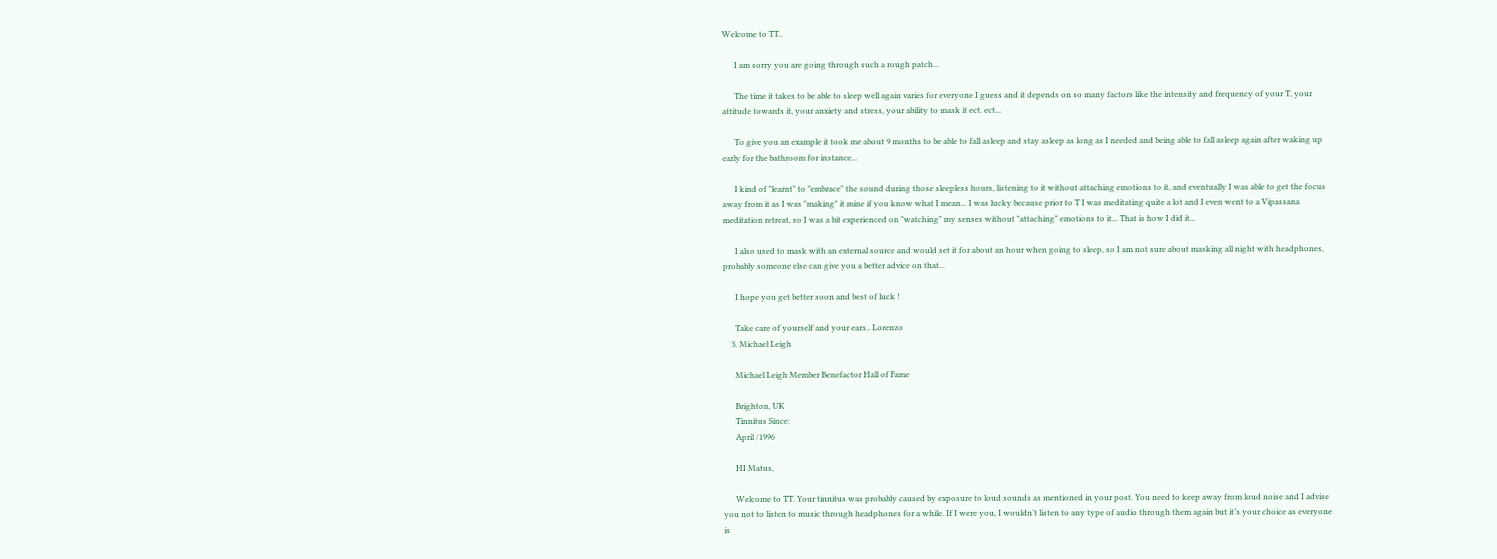Welcome to TT..

      I am sorry you are going through such a rough patch...

      The time it takes to be able to sleep well again varies for everyone I guess and it depends on so many factors like the intensity and frequency of your T, your attitude towards it, your anxiety and stress, your ability to mask it ect. ect...

      To give you an example it took me about 9 months to be able to fall asleep and stay asleep as long as I needed and being able to fall asleep again after waking up early for the bathroom for instance...

      I kind of "learnt" to "embrace" the sound during those sleepless hours, listening to it without attaching emotions to it, and eventually I was able to get the focus away from it as I was "making" it mine if you know what I mean... I was lucky because prior to T I was meditating quite a lot and I even went to a Vipassana meditation retreat, so I was a bit experienced on "watching" my senses without "attaching" emotions to it... That is how I did it...

      I also used to mask with an external source and would set it for about an hour when going to sleep, so I am not sure about masking all night with headphones, probably someone else can give you a better advice on that...

      I hope you get better soon and best of luck !

      Take care of yourself and your ears.. Lorenzo
    3. Michael Leigh

      Michael Leigh Member Benefactor Hall of Fame

      Brighton, UK
      Tinnitus Since:
      April /1996

      HI Matus,

      Welcome to TT. Your tinnitus was probably caused by exposure to loud sounds as mentioned in your post. You need to keep away from loud noise and I advise you not to listen to music through headphones for a while. If I were you, I wouldn’t listen to any type of audio through them again but it’s your choice as everyone is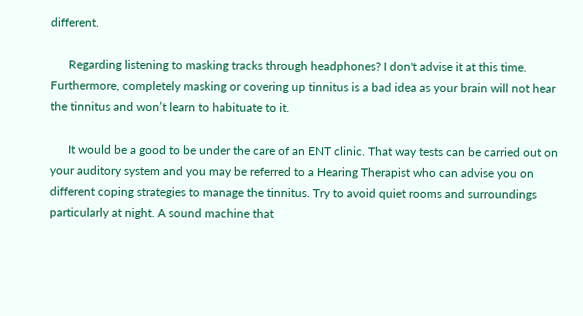different.

      Regarding listening to masking tracks through headphones? I don't advise it at this time. Furthermore, completely masking or covering up tinnitus is a bad idea as your brain will not hear the tinnitus and won’t learn to habituate to it.

      It would be a good to be under the care of an ENT clinic. That way tests can be carried out on your auditory system and you may be referred to a Hearing Therapist who can advise you on different coping strategies to manage the tinnitus. Try to avoid quiet rooms and surroundings particularly at night. A sound machine that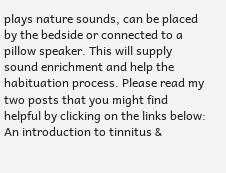plays nature sounds, can be placed by the bedside or connected to a pillow speaker. This will supply sound enrichment and help the habituation process. Please read my two posts that you might find helpful by clicking on the links below: An introduction to tinnitus &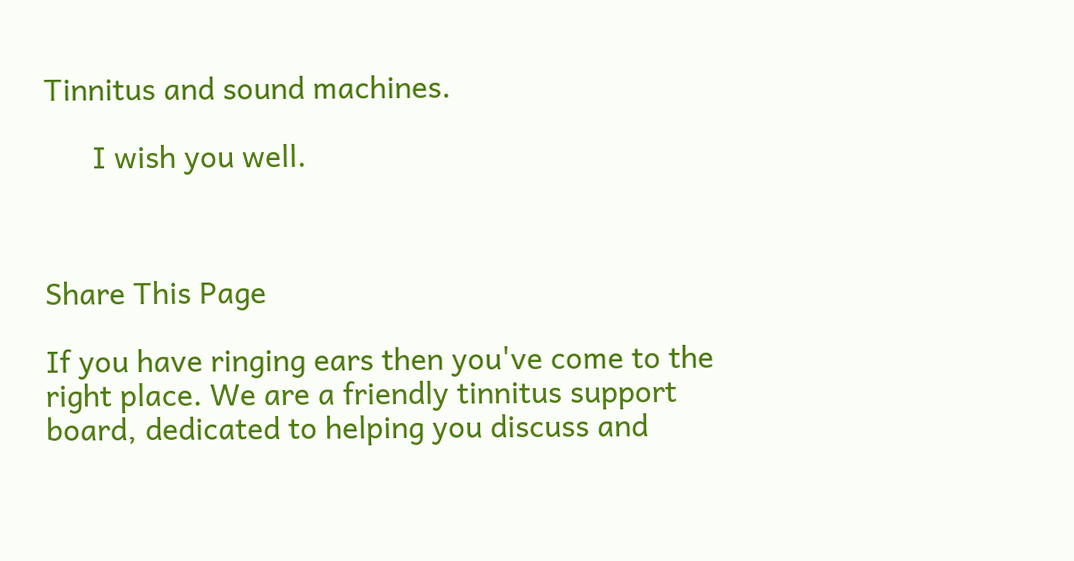Tinnitus and sound machines.

      I wish you well.



Share This Page

If you have ringing ears then you've come to the right place. We are a friendly tinnitus support board, dedicated to helping you discuss and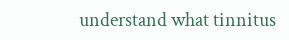understand what tinnitus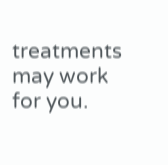treatments may work for you.